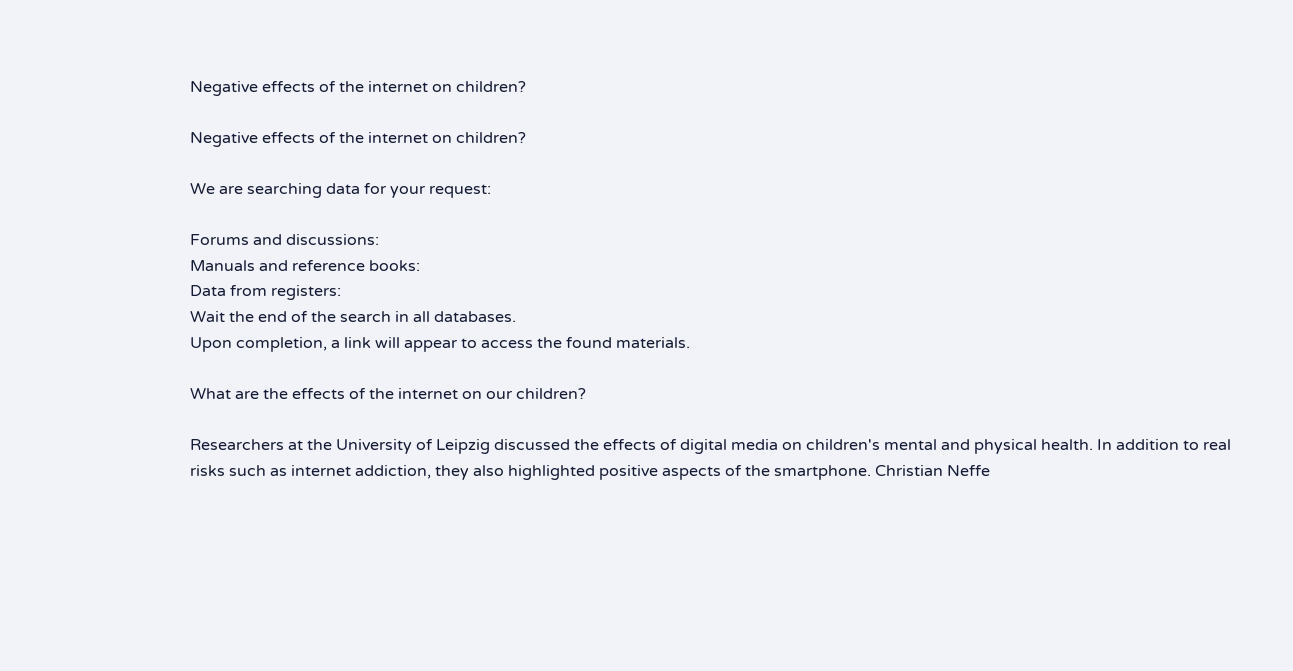Negative effects of the internet on children?

Negative effects of the internet on children?

We are searching data for your request:

Forums and discussions:
Manuals and reference books:
Data from registers:
Wait the end of the search in all databases.
Upon completion, a link will appear to access the found materials.

What are the effects of the internet on our children?

Researchers at the University of Leipzig discussed the effects of digital media on children's mental and physical health. In addition to real risks such as internet addiction, they also highlighted positive aspects of the smartphone. Christian Neffe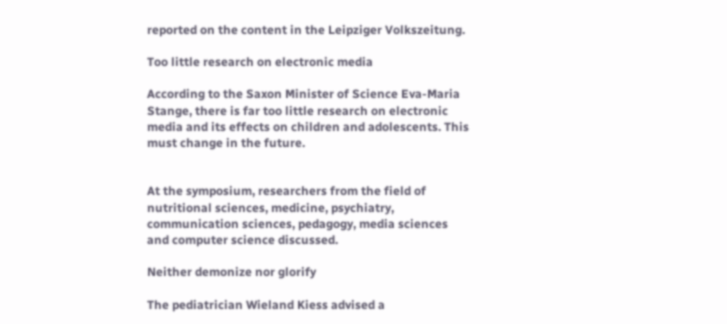reported on the content in the Leipziger Volkszeitung.

Too little research on electronic media

According to the Saxon Minister of Science Eva-Maria Stange, there is far too little research on electronic media and its effects on children and adolescents. This must change in the future.


At the symposium, researchers from the field of nutritional sciences, medicine, psychiatry, communication sciences, pedagogy, media sciences and computer science discussed.

Neither demonize nor glorify

The pediatrician Wieland Kiess advised a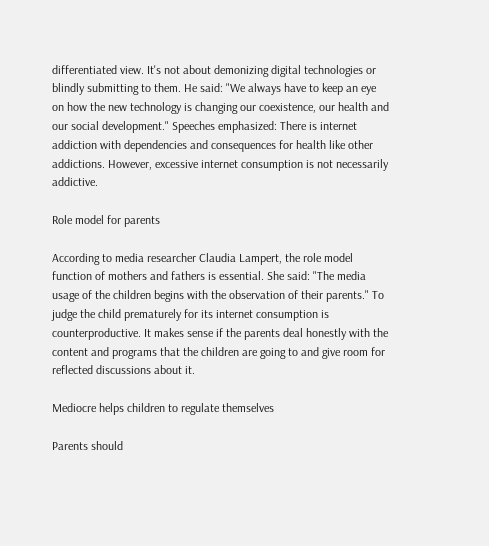differentiated view. It's not about demonizing digital technologies or blindly submitting to them. He said: "We always have to keep an eye on how the new technology is changing our coexistence, our health and our social development." Speeches emphasized: There is internet addiction with dependencies and consequences for health like other addictions. However, excessive internet consumption is not necessarily addictive.

Role model for parents

According to media researcher Claudia Lampert, the role model function of mothers and fathers is essential. She said: "The media usage of the children begins with the observation of their parents." To judge the child prematurely for its internet consumption is counterproductive. It makes sense if the parents deal honestly with the content and programs that the children are going to and give room for reflected discussions about it.

Mediocre helps children to regulate themselves

Parents should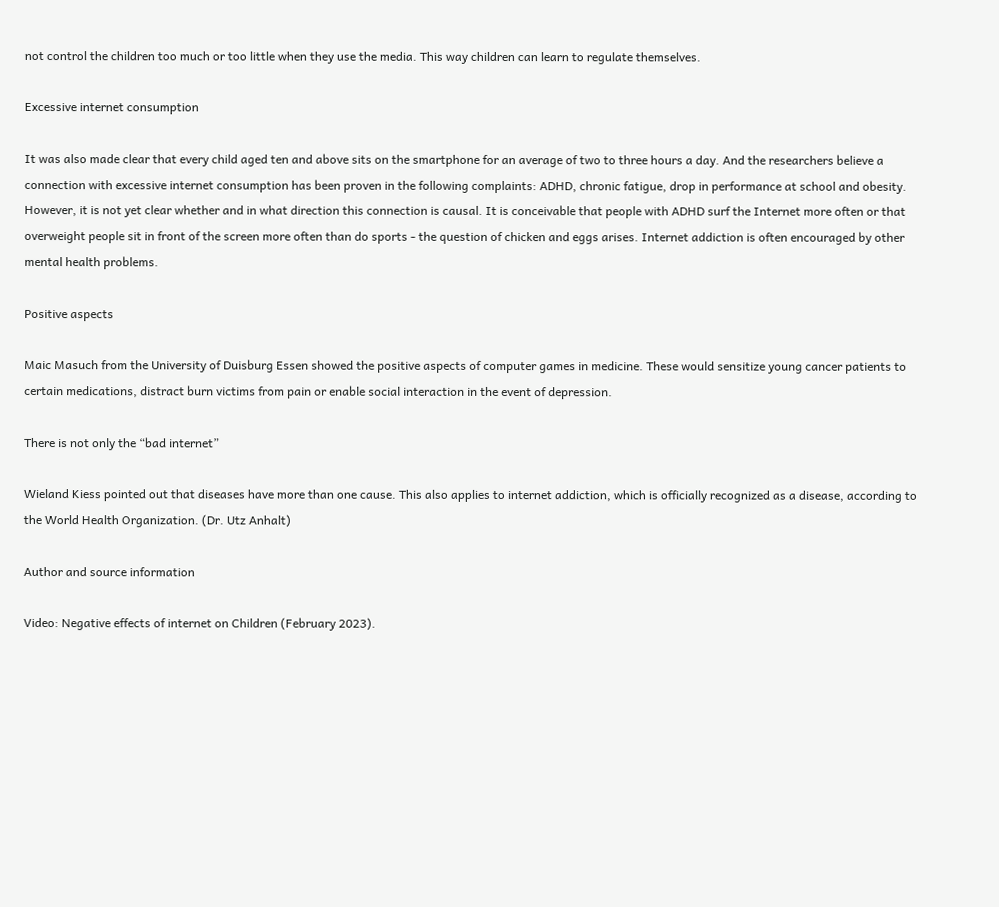not control the children too much or too little when they use the media. This way children can learn to regulate themselves.

Excessive internet consumption

It was also made clear that every child aged ten and above sits on the smartphone for an average of two to three hours a day. And the researchers believe a connection with excessive internet consumption has been proven in the following complaints: ADHD, chronic fatigue, drop in performance at school and obesity. However, it is not yet clear whether and in what direction this connection is causal. It is conceivable that people with ADHD surf the Internet more often or that overweight people sit in front of the screen more often than do sports - the question of chicken and eggs arises. Internet addiction is often encouraged by other mental health problems.

Positive aspects

Maic Masuch from the University of Duisburg Essen showed the positive aspects of computer games in medicine. These would sensitize young cancer patients to certain medications, distract burn victims from pain or enable social interaction in the event of depression.

There is not only the “bad internet”

Wieland Kiess pointed out that diseases have more than one cause. This also applies to internet addiction, which is officially recognized as a disease, according to the World Health Organization. (Dr. Utz Anhalt)

Author and source information

Video: Negative effects of internet on Children (February 2023).